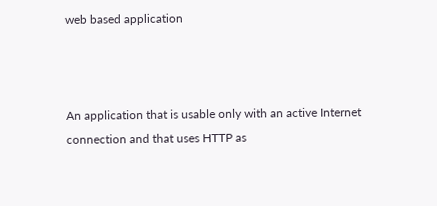web based application



An application that is usable only with an active Internet connection and that uses HTTP as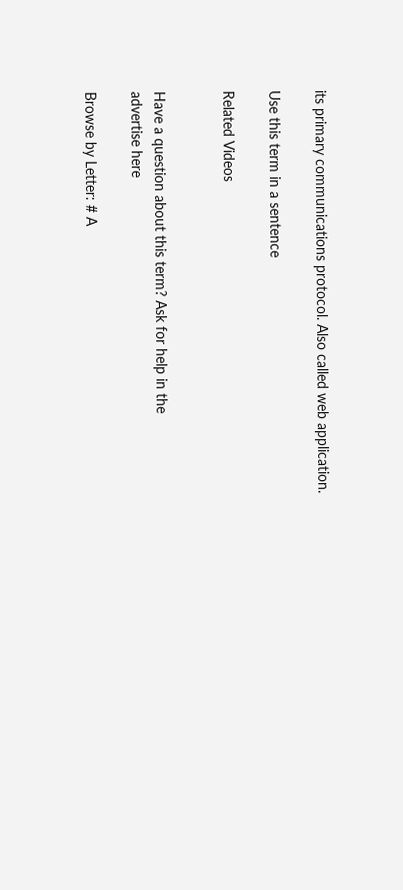its primary communications protocol. Also called web application.

Use this term in a sentence

Related Videos


Have a question about this term? Ask for help in the
advertise here

Browse by Letter: # A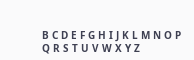B C D E F G H I J K L M N O P Q R S T U V W X Y Z